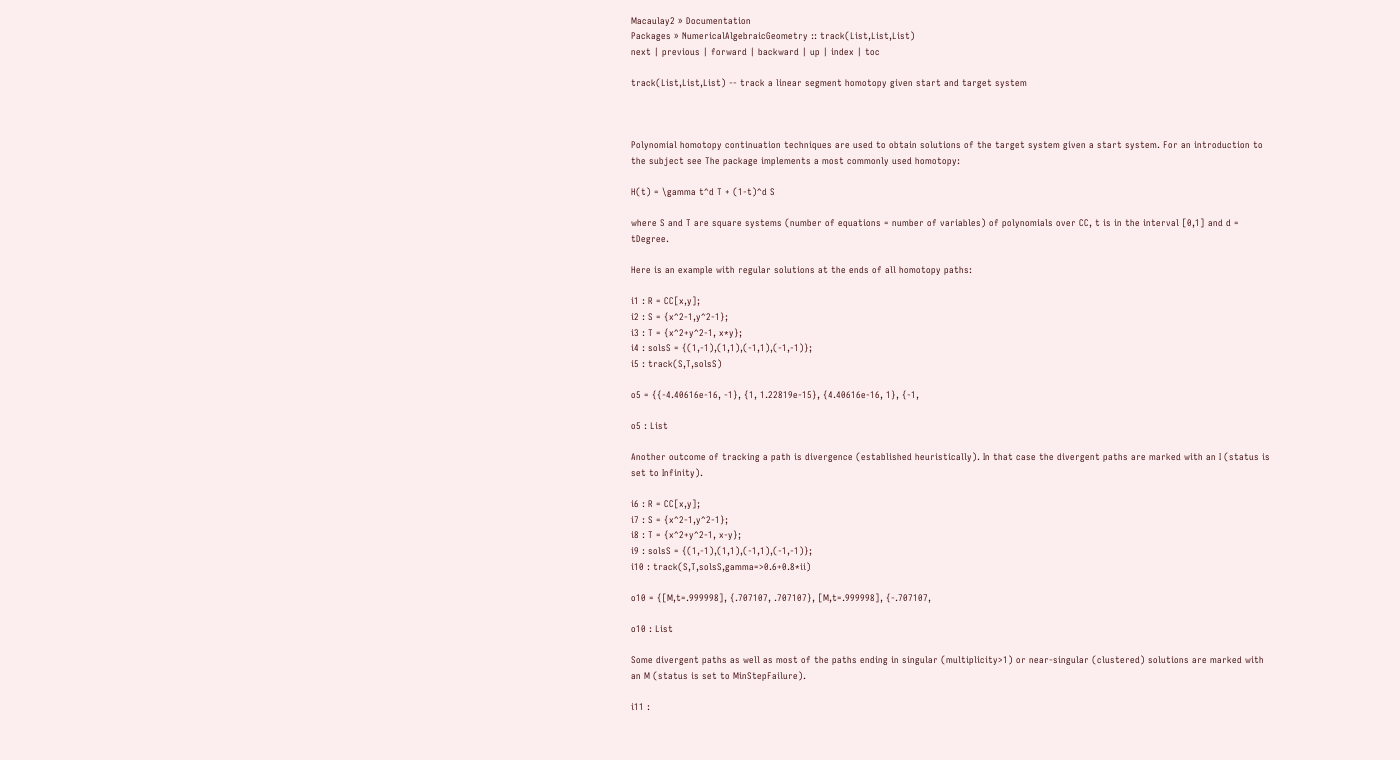Macaulay2 » Documentation
Packages » NumericalAlgebraicGeometry :: track(List,List,List)
next | previous | forward | backward | up | index | toc

track(List,List,List) -- track a linear segment homotopy given start and target system



Polynomial homotopy continuation techniques are used to obtain solutions of the target system given a start system. For an introduction to the subject see The package implements a most commonly used homotopy:

H(t) = \gamma t^d T + (1-t)^d S

where S and T are square systems (number of equations = number of variables) of polynomials over CC, t is in the interval [0,1] and d = tDegree.

Here is an example with regular solutions at the ends of all homotopy paths:

i1 : R = CC[x,y];
i2 : S = {x^2-1,y^2-1};
i3 : T = {x^2+y^2-1, x*y};
i4 : solsS = {(1,-1),(1,1),(-1,1),(-1,-1)};
i5 : track(S,T,solsS)

o5 = {{-4.40616e-16, -1}, {1, 1.22819e-15}, {4.40616e-16, 1}, {-1,

o5 : List

Another outcome of tracking a path is divergence (established heuristically). In that case the divergent paths are marked with an I (status is set to Infinity).

i6 : R = CC[x,y];
i7 : S = {x^2-1,y^2-1};
i8 : T = {x^2+y^2-1, x-y};
i9 : solsS = {(1,-1),(1,1),(-1,1),(-1,-1)};
i10 : track(S,T,solsS,gamma=>0.6+0.8*ii)

o10 = {[M,t=.999998], {.707107, .707107}, [M,t=.999998], {-.707107,

o10 : List

Some divergent paths as well as most of the paths ending in singular (multiplicity>1) or near-singular (clustered) solutions are marked with an M (status is set to MinStepFailure).

i11 :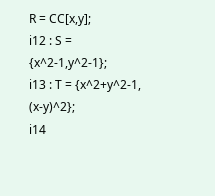R = CC[x,y];
i12 : S = {x^2-1,y^2-1};
i13 : T = {x^2+y^2-1, (x-y)^2};
i14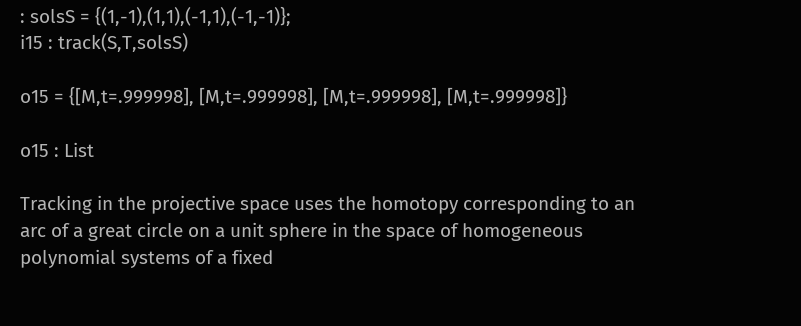: solsS = {(1,-1),(1,1),(-1,1),(-1,-1)};
i15 : track(S,T,solsS)

o15 = {[M,t=.999998], [M,t=.999998], [M,t=.999998], [M,t=.999998]}

o15 : List

Tracking in the projective space uses the homotopy corresponding to an arc of a great circle on a unit sphere in the space of homogeneous polynomial systems of a fixed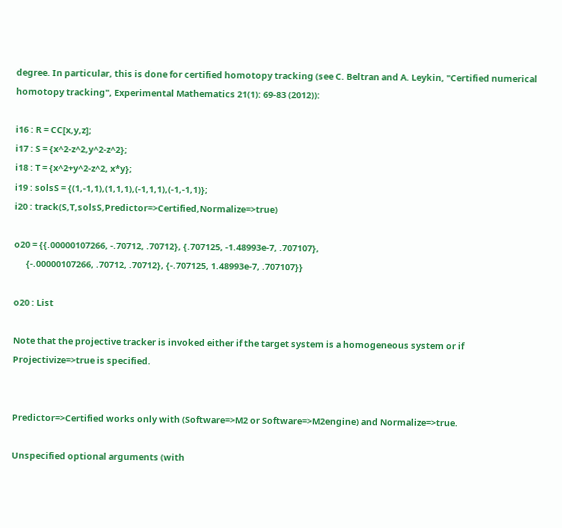degree. In particular, this is done for certified homotopy tracking (see C. Beltran and A. Leykin, "Certified numerical homotopy tracking", Experimental Mathematics 21(1): 69-83 (2012)):

i16 : R = CC[x,y,z];
i17 : S = {x^2-z^2,y^2-z^2};
i18 : T = {x^2+y^2-z^2, x*y};
i19 : solsS = {(1,-1,1),(1,1,1),(-1,1,1),(-1,-1,1)};
i20 : track(S,T,solsS,Predictor=>Certified,Normalize=>true)

o20 = {{.00000107266, -.70712, .70712}, {.707125, -1.48993e-7, .707107},
      {-.00000107266, .70712, .70712}, {-.707125, 1.48993e-7, .707107}}

o20 : List

Note that the projective tracker is invoked either if the target system is a homogeneous system or if Projectivize=>true is specified.


Predictor=>Certified works only with (Software=>M2 or Software=>M2engine) and Normalize=>true.

Unspecified optional arguments (with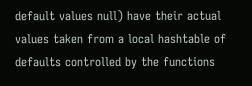default values null) have their actual values taken from a local hashtable of defaults controlled by the functions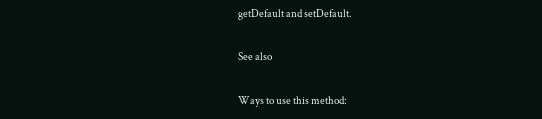getDefault and setDefault.

See also

Ways to use this method: